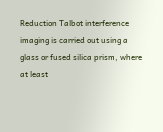Reduction Talbot interference imaging is carried out using a glass or fused silica prism, where at least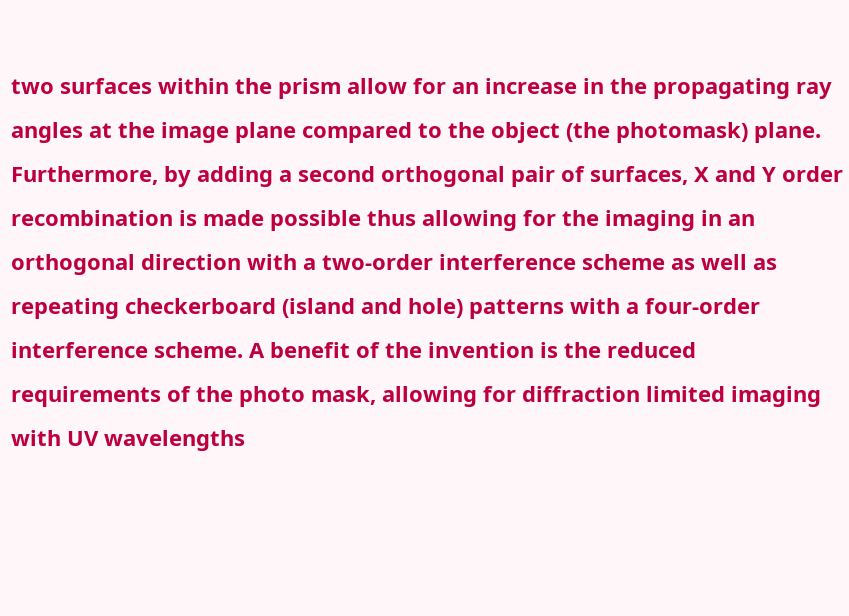two surfaces within the prism allow for an increase in the propagating ray angles at the image plane compared to the object (the photomask) plane. Furthermore, by adding a second orthogonal pair of surfaces, X and Y order recombination is made possible thus allowing for the imaging in an orthogonal direction with a two-order interference scheme as well as repeating checkerboard (island and hole) patterns with a four-order interference scheme. A benefit of the invention is the reduced requirements of the photo mask, allowing for diffraction limited imaging with UV wavelengths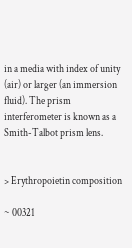in a media with index of unity (air) or larger (an immersion fluid). The prism interferometer is known as a Smith-Talbot prism lens.


> Erythropoietin composition

~ 00321